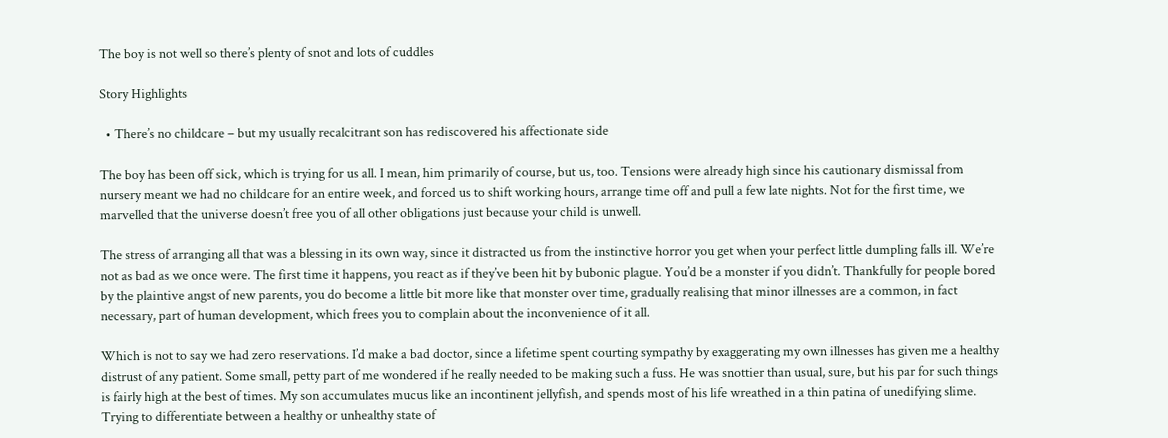The boy is not well so there’s plenty of snot and lots of cuddles

Story Highlights

  • There’s no childcare – but my usually recalcitrant son has rediscovered his affectionate side

The boy has been off sick, which is trying for us all. I mean, him primarily of course, but us, too. Tensions were already high since his cautionary dismissal from nursery meant we had no childcare for an entire week, and forced us to shift working hours, arrange time off and pull a few late nights. Not for the first time, we marvelled that the universe doesn’t free you of all other obligations just because your child is unwell.

The stress of arranging all that was a blessing in its own way, since it distracted us from the instinctive horror you get when your perfect little dumpling falls ill. We’re not as bad as we once were. The first time it happens, you react as if they’ve been hit by bubonic plague. You’d be a monster if you didn’t. Thankfully for people bored by the plaintive angst of new parents, you do become a little bit more like that monster over time, gradually realising that minor illnesses are a common, in fact necessary, part of human development, which frees you to complain about the inconvenience of it all.

Which is not to say we had zero reservations. I’d make a bad doctor, since a lifetime spent courting sympathy by exaggerating my own illnesses has given me a healthy distrust of any patient. Some small, petty part of me wondered if he really needed to be making such a fuss. He was snottier than usual, sure, but his par for such things is fairly high at the best of times. My son accumulates mucus like an incontinent jellyfish, and spends most of his life wreathed in a thin patina of unedifying slime. Trying to differentiate between a healthy or unhealthy state of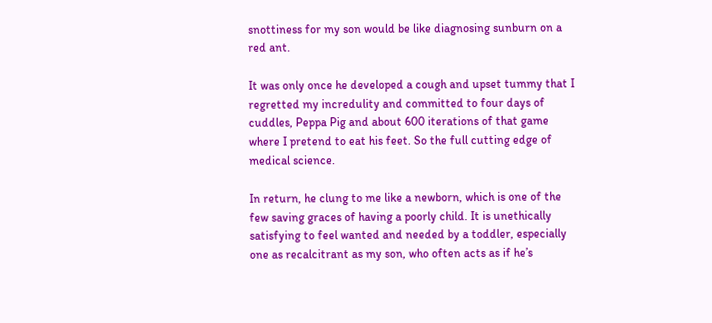snottiness for my son would be like diagnosing sunburn on a red ant.

It was only once he developed a cough and upset tummy that I regretted my incredulity and committed to four days of cuddles, Peppa Pig and about 600 iterations of that game where I pretend to eat his feet. So the full cutting edge of medical science.

In return, he clung to me like a newborn, which is one of the few saving graces of having a poorly child. It is unethically satisfying to feel wanted and needed by a toddler, especially one as recalcitrant as my son, who often acts as if he’s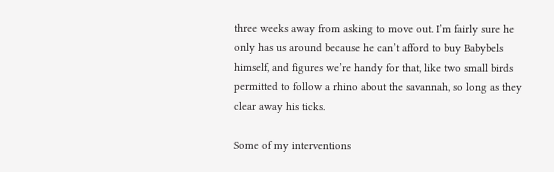three weeks away from asking to move out. I’m fairly sure he only has us around because he can’t afford to buy Babybels himself, and figures we’re handy for that, like two small birds permitted to follow a rhino about the savannah, so long as they clear away his ticks.

Some of my interventions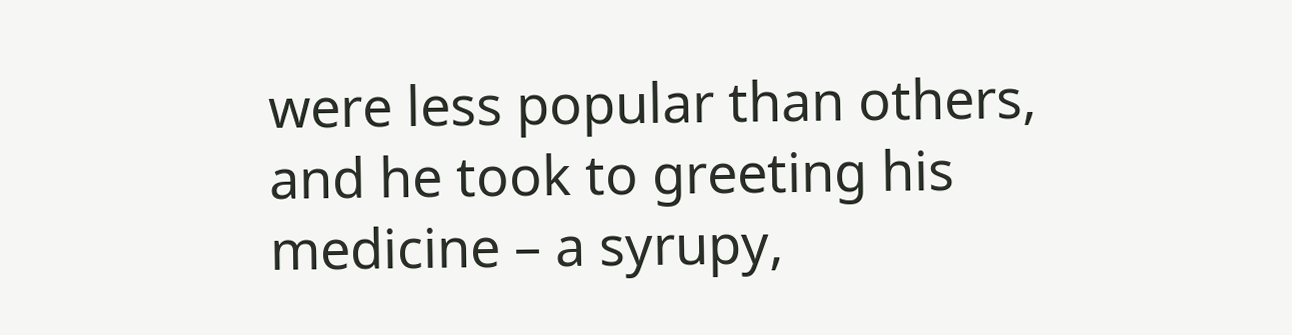were less popular than others, and he took to greeting his medicine – a syrupy,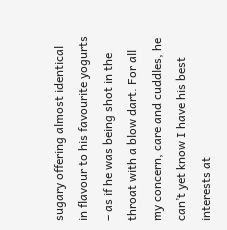sugary offering almost identical in flavour to his favourite yogurts – as if he was being shot in the throat with a blow dart. For all my concern, care and cuddles, he can’t yet know I have his best interests at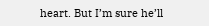heart. But I’m sure he’ll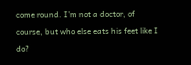come round. I’m not a doctor, of course, but who else eats his feet like I do?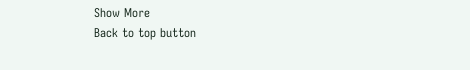Show More
Back to top button